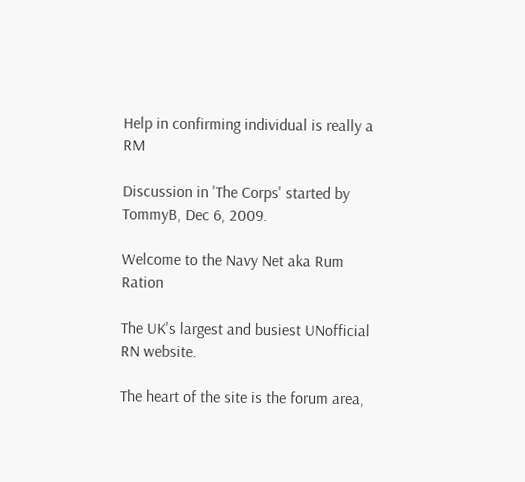Help in confirming individual is really a RM

Discussion in 'The Corps' started by TommyB, Dec 6, 2009.

Welcome to the Navy Net aka Rum Ration

The UK's largest and busiest UNofficial RN website.

The heart of the site is the forum area,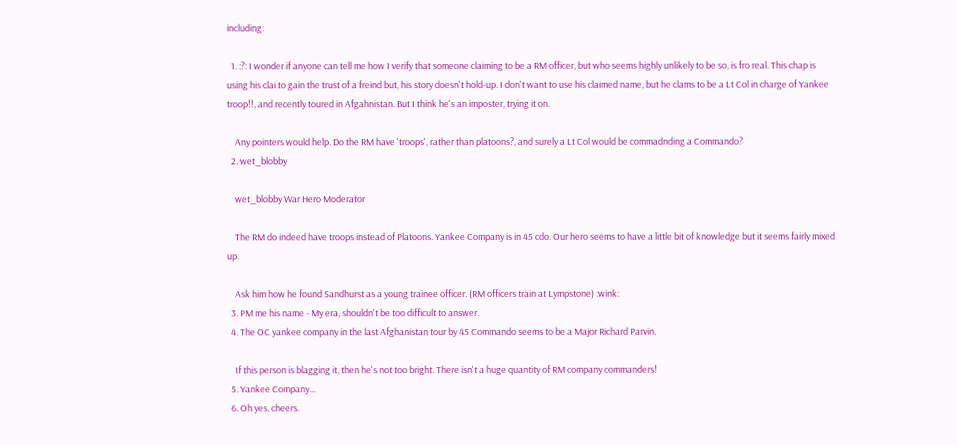including:

  1. :?: I wonder if anyone can tell me how I verify that someone claiming to be a RM officer, but who seems highly unlikely to be so, is fro real. This chap is using his clai to gain the trust of a freind but, his story doesn't hold-up. I don't want to use his claimed name, but he clams to be a Lt Col in charge of Yankee troop!!, and recently toured in Afgahnistan. But I think he's an imposter, trying it on.

    Any pointers would help. Do the RM have 'troops', rather than platoons?, and surely a Lt Col would be commadnding a Commando?
  2. wet_blobby

    wet_blobby War Hero Moderator

    The RM do indeed have troops instead of Platoons. Yankee Company is in 45 cdo. Our hero seems to have a little bit of knowledge but it seems fairly mixed up.

    Ask him how he found Sandhurst as a young trainee officer. (RM officers train at Lympstone) :wink:
  3. PM me his name - My era, shouldn't be too difficult to answer.
  4. The OC yankee company in the last Afghanistan tour by 45 Commando seems to be a Major Richard Parvin.

    If this person is blagging it, then he's not too bright. There isn't a huge quantity of RM company commanders!
  5. Yankee Company...
  6. Oh yes, cheers.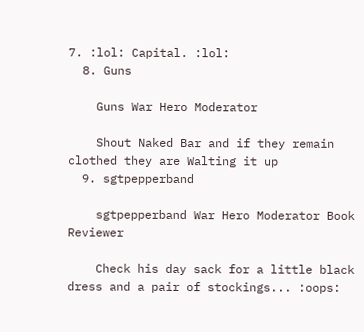7. :lol: Capital. :lol:
  8. Guns

    Guns War Hero Moderator

    Shout Naked Bar and if they remain clothed they are Walting it up
  9. sgtpepperband

    sgtpepperband War Hero Moderator Book Reviewer

    Check his day sack for a little black dress and a pair of stockings... :oops: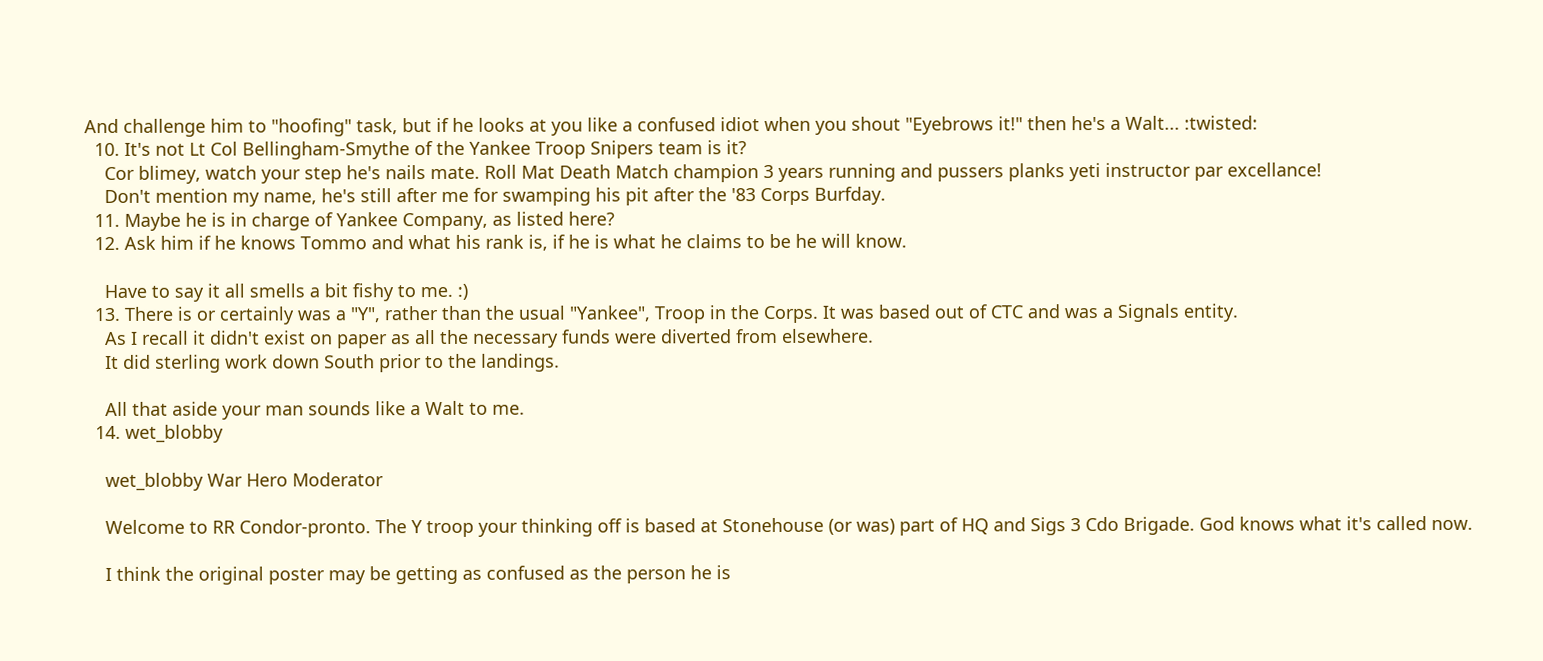And challenge him to "hoofing" task, but if he looks at you like a confused idiot when you shout "Eyebrows it!" then he's a Walt... :twisted:
  10. It's not Lt Col Bellingham-Smythe of the Yankee Troop Snipers team is it?
    Cor blimey, watch your step he's nails mate. Roll Mat Death Match champion 3 years running and pussers planks yeti instructor par excellance!
    Don't mention my name, he's still after me for swamping his pit after the '83 Corps Burfday.
  11. Maybe he is in charge of Yankee Company, as listed here?
  12. Ask him if he knows Tommo and what his rank is, if he is what he claims to be he will know.

    Have to say it all smells a bit fishy to me. :)
  13. There is or certainly was a "Y", rather than the usual "Yankee", Troop in the Corps. It was based out of CTC and was a Signals entity.
    As I recall it didn't exist on paper as all the necessary funds were diverted from elsewhere.
    It did sterling work down South prior to the landings.

    All that aside your man sounds like a Walt to me.
  14. wet_blobby

    wet_blobby War Hero Moderator

    Welcome to RR Condor-pronto. The Y troop your thinking off is based at Stonehouse (or was) part of HQ and Sigs 3 Cdo Brigade. God knows what it's called now.

    I think the original poster may be getting as confused as the person he is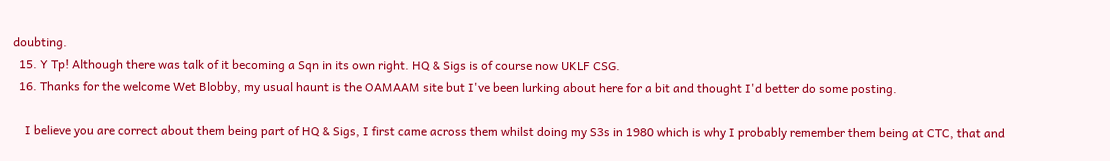doubting.
  15. Y Tp! Although there was talk of it becoming a Sqn in its own right. HQ & Sigs is of course now UKLF CSG.
  16. Thanks for the welcome Wet Blobby, my usual haunt is the OAMAAM site but I've been lurking about here for a bit and thought I'd better do some posting.

    I believe you are correct about them being part of HQ & Sigs, I first came across them whilst doing my S3s in 1980 which is why I probably remember them being at CTC, that and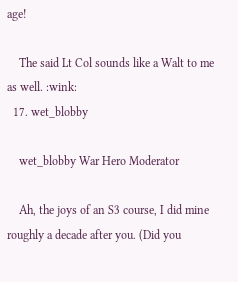age!

    The said Lt Col sounds like a Walt to me as well. :wink:
  17. wet_blobby

    wet_blobby War Hero Moderator

    Ah, the joys of an S3 course, I did mine roughly a decade after you. (Did you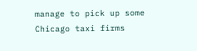manage to pick up some Chicago taxi firms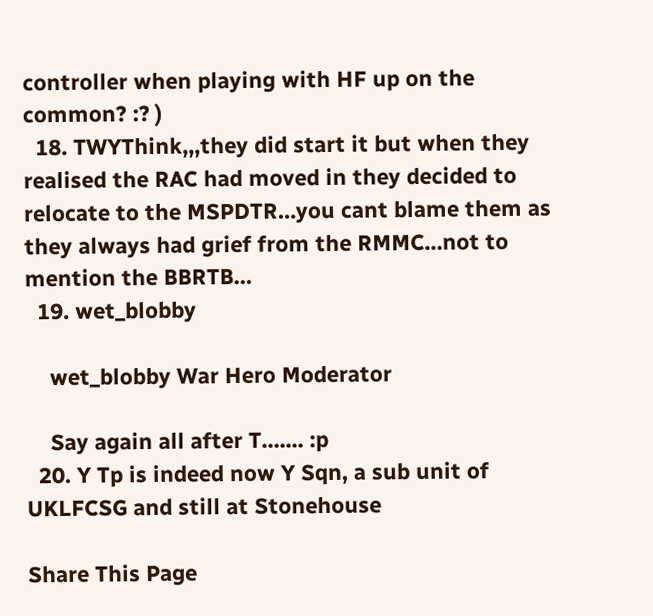controller when playing with HF up on the common? :? )
  18. TWYThink,,,they did start it but when they realised the RAC had moved in they decided to relocate to the MSPDTR…you cant blame them as they always had grief from the RMMC…not to mention the BBRTB…
  19. wet_blobby

    wet_blobby War Hero Moderator

    Say again all after T....... :p
  20. Y Tp is indeed now Y Sqn, a sub unit of UKLFCSG and still at Stonehouse

Share This Page